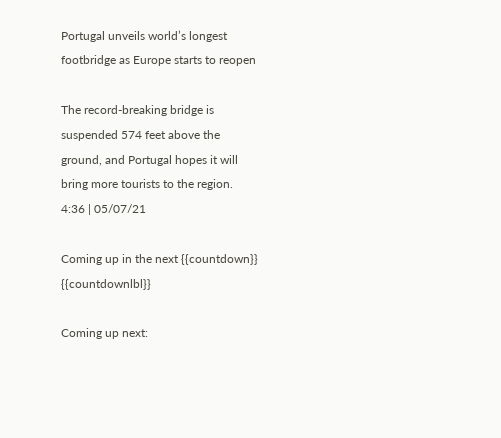Portugal unveils world’s longest footbridge as Europe starts to reopen

The record-breaking bridge is suspended 574 feet above the ground, and Portugal hopes it will bring more tourists to the region.
4:36 | 05/07/21

Coming up in the next {{countdown}} {{countdownlbl}}

Coming up next: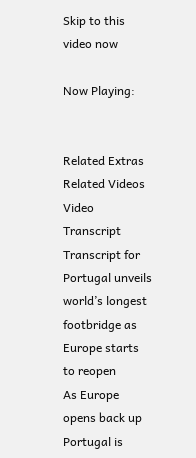Skip to this video now

Now Playing:


Related Extras
Related Videos
Video Transcript
Transcript for Portugal unveils world’s longest footbridge as Europe starts to reopen
As Europe opens back up Portugal is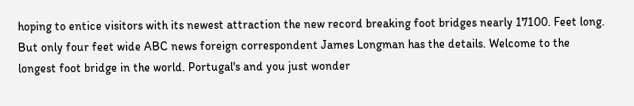hoping to entice visitors with its newest attraction the new record breaking foot bridges nearly 17100. Feet long. But only four feet wide ABC news foreign correspondent James Longman has the details. Welcome to the longest foot bridge in the world. Portugal's and you just wonder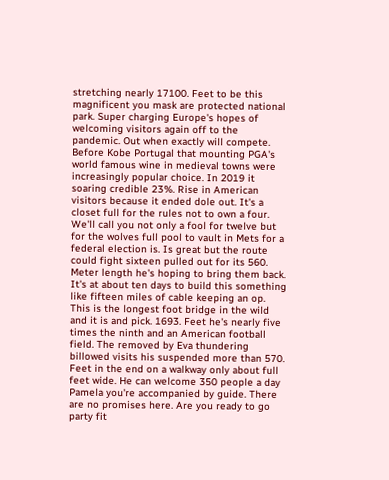stretching nearly 17100. Feet to be this magnificent you mask are protected national park. Super charging Europe's hopes of welcoming visitors again off to the pandemic. Out when exactly will compete. Before Kobe Portugal that mounting PGA's world famous wine in medieval towns were increasingly popular choice. In 2019 it soaring credible 23%. Rise in American visitors because it ended dole out. It's a closet full for the rules not to own a four. We'll call you not only a fool for twelve but for the wolves full pool to vault in Mets for a federal election is. Is great but the route could fight sixteen pulled out for its 560. Meter length he's hoping to bring them back. It's at about ten days to build this something like fifteen miles of cable keeping an op. This is the longest foot bridge in the wild and it is and pick. 1693. Feet he's nearly five times the ninth and an American football field. The removed by Eva thundering billowed visits his suspended more than 570. Feet in the end on a walkway only about full feet wide. He can welcome 350 people a day Pamela you're accompanied by guide. There are no promises here. Are you ready to go party fit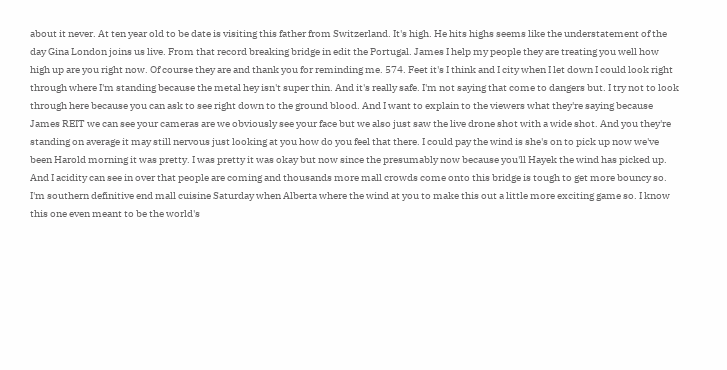about it never. At ten year old to be date is visiting this father from Switzerland. It's high. He hits highs seems like the understatement of the day Gina London joins us live. From that record breaking bridge in edit the Portugal. James I help my people they are treating you well how high up are you right now. Of course they are and thank you for reminding me. 574. Feet it's I think and I city when I let down I could look right through where I'm standing because the metal hey isn't super thin. And it's really safe. I'm not saying that come to dangers but. I try not to look through here because you can ask to see right down to the ground blood. And I want to explain to the viewers what they're saying because James REIT we can see your cameras are we obviously see your face but we also just saw the live drone shot with a wide shot. And you they're standing on average it may still nervous just looking at you how do you feel that there. I could pay the wind is she's on to pick up now we've been Harold morning it was pretty. I was pretty it was okay but now since the presumably now because you'll Hayek the wind has picked up. And I acidity can see in over that people are coming and thousands more mall crowds come onto this bridge is tough to get more bouncy so. I'm southern definitive end mall cuisine Saturday when Alberta where the wind at you to make this out a little more exciting game so. I know this one even meant to be the world's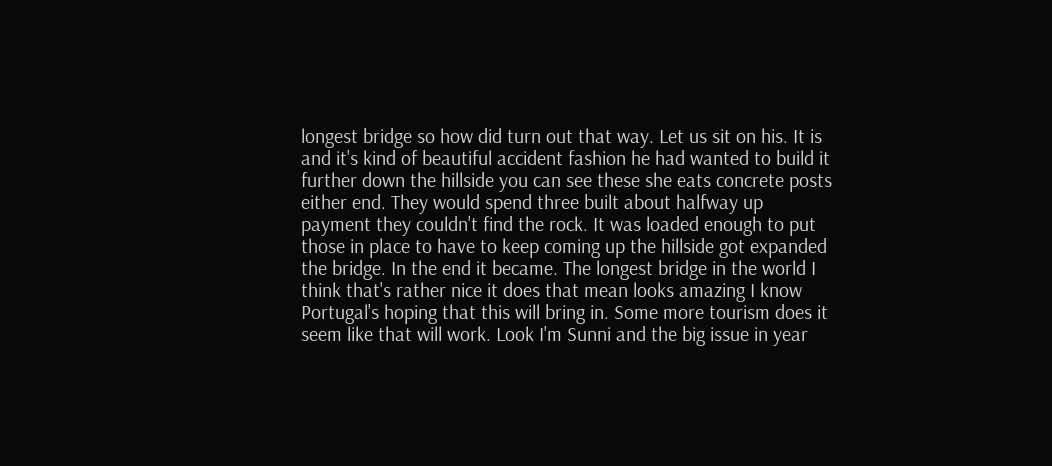longest bridge so how did turn out that way. Let us sit on his. It is and it's kind of beautiful accident fashion he had wanted to build it further down the hillside you can see these she eats concrete posts either end. They would spend three built about halfway up payment they couldn't find the rock. It was loaded enough to put those in place to have to keep coming up the hillside got expanded the bridge. In the end it became. The longest bridge in the world I think that's rather nice it does that mean looks amazing I know Portugal's hoping that this will bring in. Some more tourism does it seem like that will work. Look I'm Sunni and the big issue in year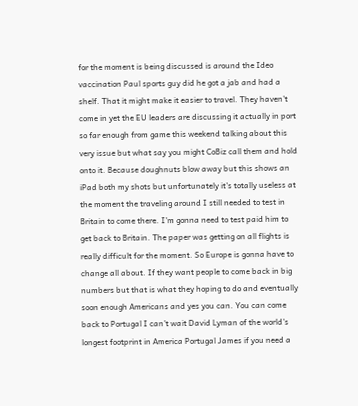for the moment is being discussed is around the Ideo vaccination Paul sports guy did he got a jab and had a shelf. That it might make it easier to travel. They haven't come in yet the EU leaders are discussing it actually in port so far enough from game this weekend talking about this very issue but what say you might CoBiz call them and hold onto it. Because doughnuts blow away but this shows an iPad both my shots but unfortunately it's totally useless at the moment the traveling around I still needed to test in Britain to come there. I'm gonna need to test paid him to get back to Britain. The paper was getting on all flights is really difficult for the moment. So Europe is gonna have to change all about. If they want people to come back in big numbers but that is what they hoping to do and eventually soon enough Americans and yes you can. You can come back to Portugal I can't wait David Lyman of the world's longest footprint in America Portugal James if you need a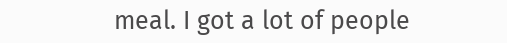meal. I got a lot of people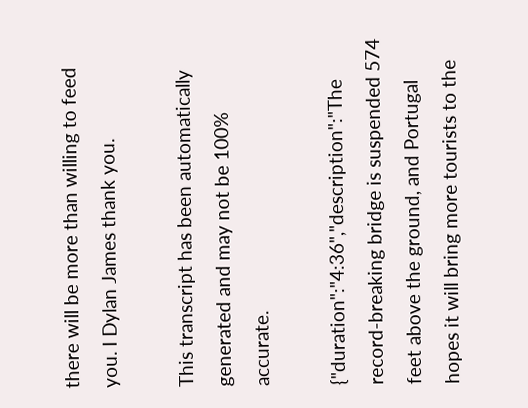there will be more than willing to feed you. I Dylan James thank you.

This transcript has been automatically generated and may not be 100% accurate.

{"duration":"4:36","description":"The record-breaking bridge is suspended 574 feet above the ground, and Portugal hopes it will bring more tourists to the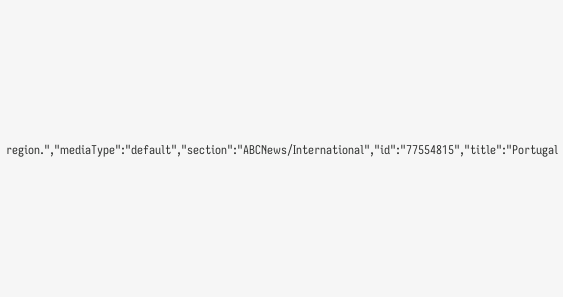region.","mediaType":"default","section":"ABCNews/International","id":"77554815","title":"Portugal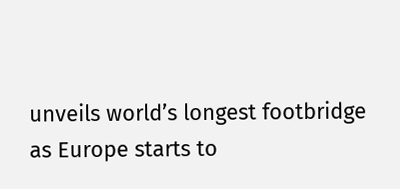unveils world’s longest footbridge as Europe starts to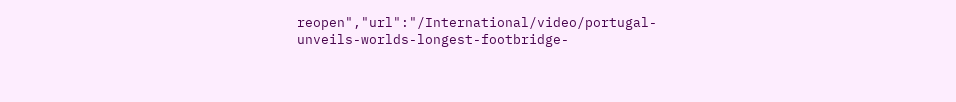reopen","url":"/International/video/portugal-unveils-worlds-longest-footbridge-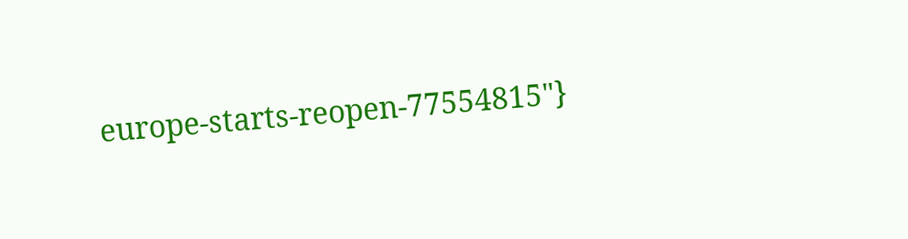europe-starts-reopen-77554815"}